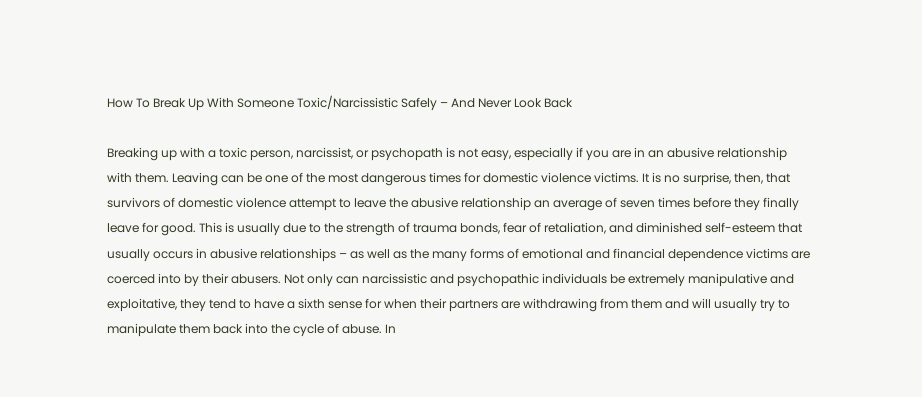How To Break Up With Someone Toxic/Narcissistic Safely – And Never Look Back

Breaking up with a toxic person, narcissist, or psychopath is not easy, especially if you are in an abusive relationship with them. Leaving can be one of the most dangerous times for domestic violence victims. It is no surprise, then, that survivors of domestic violence attempt to leave the abusive relationship an average of seven times before they finally leave for good. This is usually due to the strength of trauma bonds, fear of retaliation, and diminished self-esteem that usually occurs in abusive relationships – as well as the many forms of emotional and financial dependence victims are coerced into by their abusers. Not only can narcissistic and psychopathic individuals be extremely manipulative and exploitative, they tend to have a sixth sense for when their partners are withdrawing from them and will usually try to manipulate them back into the cycle of abuse. In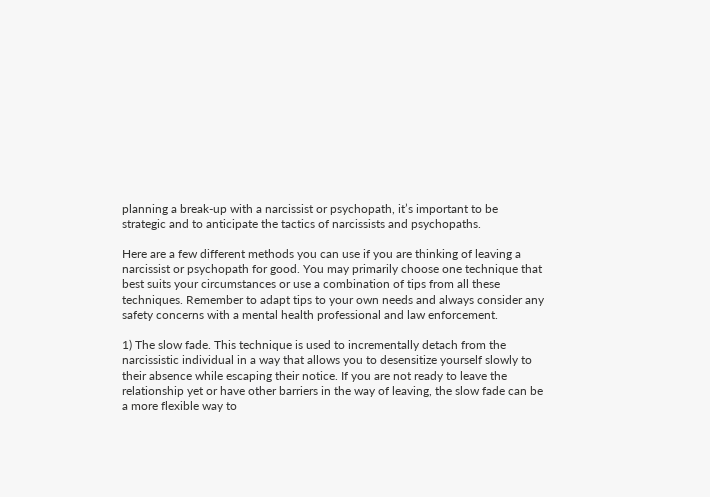planning a break-up with a narcissist or psychopath, it’s important to be strategic and to anticipate the tactics of narcissists and psychopaths.

Here are a few different methods you can use if you are thinking of leaving a narcissist or psychopath for good. You may primarily choose one technique that best suits your circumstances or use a combination of tips from all these techniques. Remember to adapt tips to your own needs and always consider any safety concerns with a mental health professional and law enforcement.

1) The slow fade. This technique is used to incrementally detach from the narcissistic individual in a way that allows you to desensitize yourself slowly to their absence while escaping their notice. If you are not ready to leave the relationship yet or have other barriers in the way of leaving, the slow fade can be a more flexible way to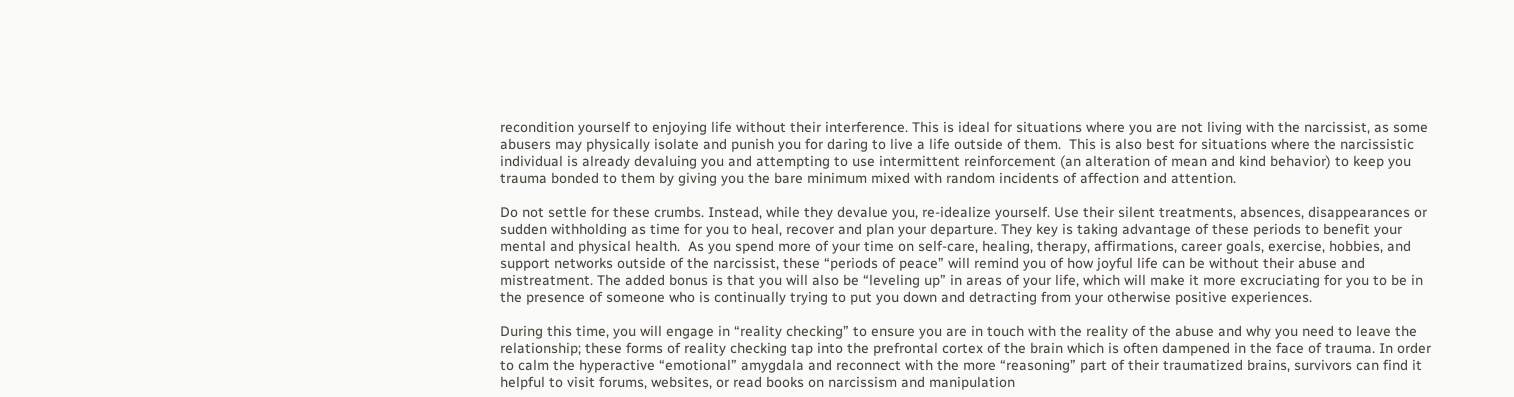recondition yourself to enjoying life without their interference. This is ideal for situations where you are not living with the narcissist, as some abusers may physically isolate and punish you for daring to live a life outside of them.  This is also best for situations where the narcissistic individual is already devaluing you and attempting to use intermittent reinforcement (an alteration of mean and kind behavior) to keep you trauma bonded to them by giving you the bare minimum mixed with random incidents of affection and attention.

Do not settle for these crumbs. Instead, while they devalue you, re-idealize yourself. Use their silent treatments, absences, disappearances or sudden withholding as time for you to heal, recover and plan your departure. They key is taking advantage of these periods to benefit your mental and physical health.  As you spend more of your time on self-care, healing, therapy, affirmations, career goals, exercise, hobbies, and support networks outside of the narcissist, these “periods of peace” will remind you of how joyful life can be without their abuse and mistreatment. The added bonus is that you will also be “leveling up” in areas of your life, which will make it more excruciating for you to be in the presence of someone who is continually trying to put you down and detracting from your otherwise positive experiences.

During this time, you will engage in “reality checking” to ensure you are in touch with the reality of the abuse and why you need to leave the relationship; these forms of reality checking tap into the prefrontal cortex of the brain which is often dampened in the face of trauma. In order to calm the hyperactive “emotional” amygdala and reconnect with the more “reasoning” part of their traumatized brains, survivors can find it helpful to visit forums, websites, or read books on narcissism and manipulation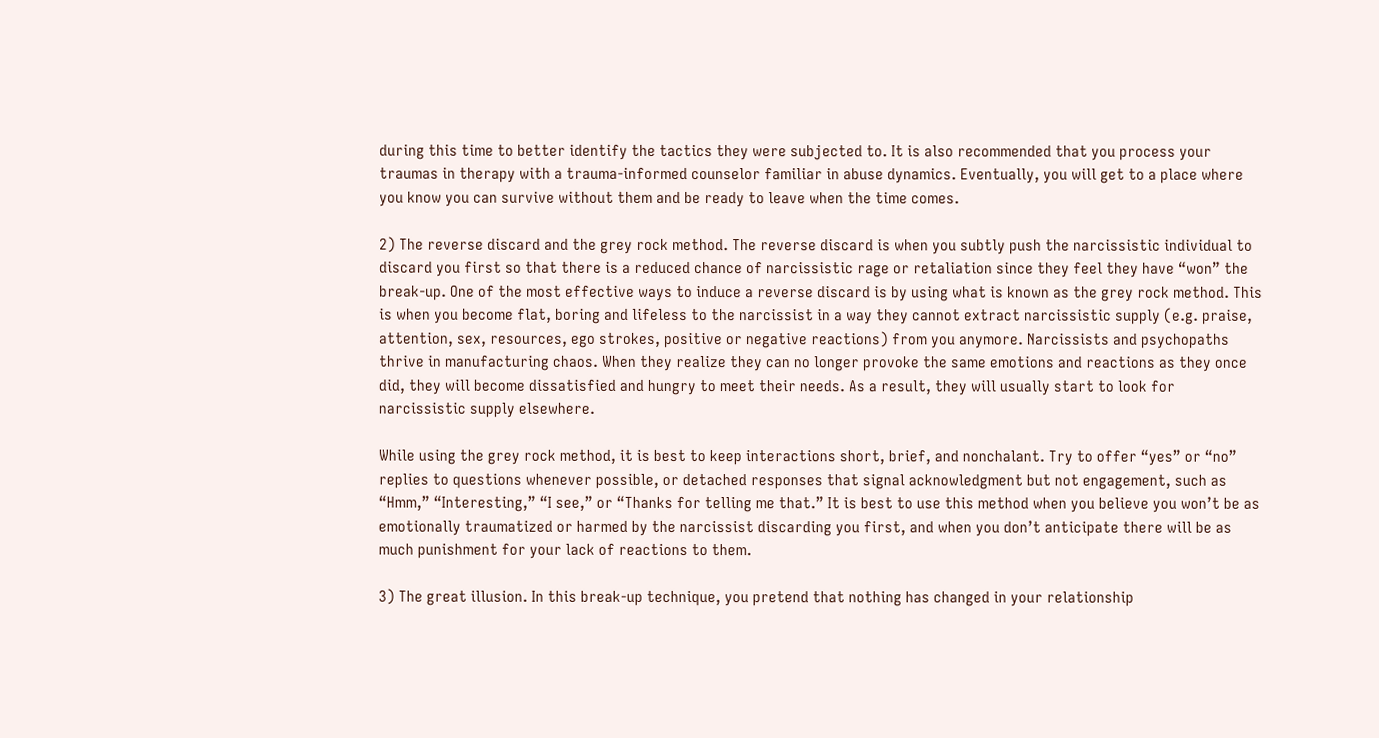during this time to better identify the tactics they were subjected to. It is also recommended that you process your traumas in therapy with a trauma-informed counselor familiar in abuse dynamics. Eventually, you will get to a place where you know you can survive without them and be ready to leave when the time comes.

2) The reverse discard and the grey rock method. The reverse discard is when you subtly push the narcissistic individual to discard you first so that there is a reduced chance of narcissistic rage or retaliation since they feel they have “won” the break-up. One of the most effective ways to induce a reverse discard is by using what is known as the grey rock method. This is when you become flat, boring and lifeless to the narcissist in a way they cannot extract narcissistic supply (e.g. praise, attention, sex, resources, ego strokes, positive or negative reactions) from you anymore. Narcissists and psychopaths thrive in manufacturing chaos. When they realize they can no longer provoke the same emotions and reactions as they once did, they will become dissatisfied and hungry to meet their needs. As a result, they will usually start to look for narcissistic supply elsewhere.

While using the grey rock method, it is best to keep interactions short, brief, and nonchalant. Try to offer “yes” or “no” replies to questions whenever possible, or detached responses that signal acknowledgment but not engagement, such as “Hmm,” “Interesting,” “I see,” or “Thanks for telling me that.” It is best to use this method when you believe you won’t be as emotionally traumatized or harmed by the narcissist discarding you first, and when you don’t anticipate there will be as much punishment for your lack of reactions to them.

3) The great illusion. In this break-up technique, you pretend that nothing has changed in your relationship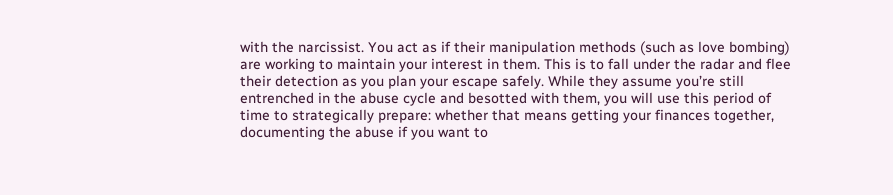with the narcissist. You act as if their manipulation methods (such as love bombing) are working to maintain your interest in them. This is to fall under the radar and flee their detection as you plan your escape safely. While they assume you’re still entrenched in the abuse cycle and besotted with them, you will use this period of time to strategically prepare: whether that means getting your finances together, documenting the abuse if you want to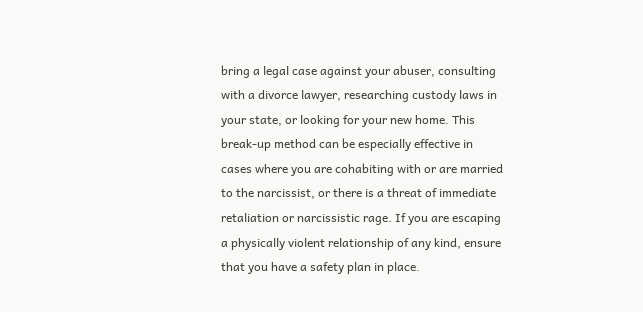bring a legal case against your abuser, consulting with a divorce lawyer, researching custody laws in your state, or looking for your new home. This break-up method can be especially effective in cases where you are cohabiting with or are married to the narcissist, or there is a threat of immediate retaliation or narcissistic rage. If you are escaping a physically violent relationship of any kind, ensure that you have a safety plan in place.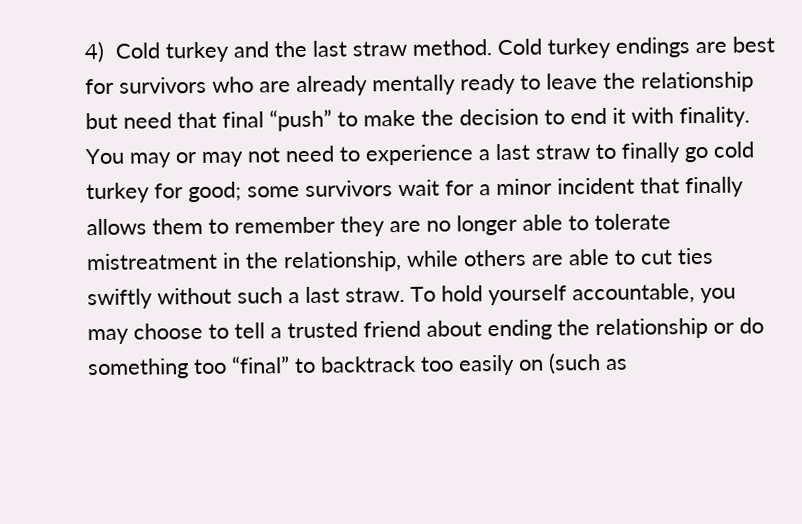4)  Cold turkey and the last straw method. Cold turkey endings are best for survivors who are already mentally ready to leave the relationship but need that final “push” to make the decision to end it with finality.  You may or may not need to experience a last straw to finally go cold turkey for good; some survivors wait for a minor incident that finally allows them to remember they are no longer able to tolerate mistreatment in the relationship, while others are able to cut ties swiftly without such a last straw. To hold yourself accountable, you may choose to tell a trusted friend about ending the relationship or do something too “final” to backtrack too easily on (such as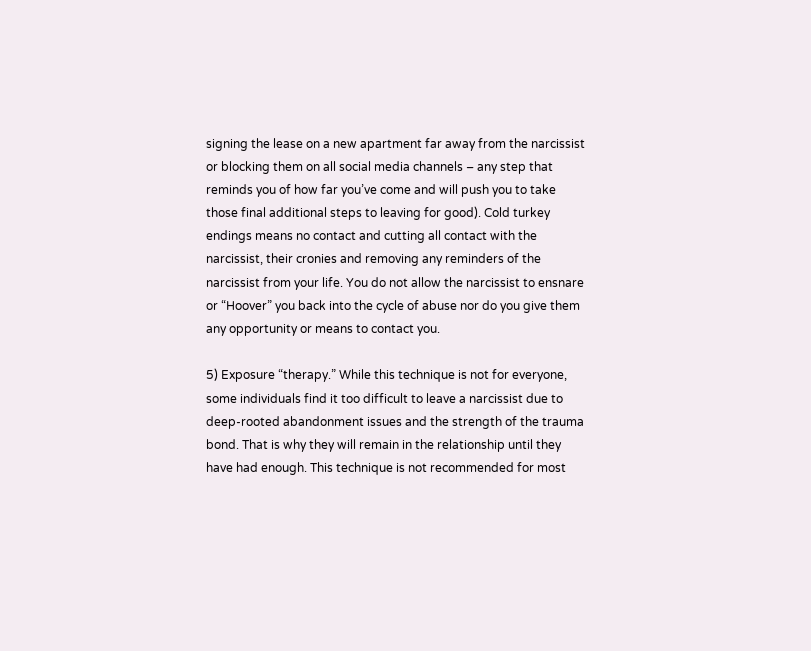signing the lease on a new apartment far away from the narcissist or blocking them on all social media channels – any step that reminds you of how far you’ve come and will push you to take those final additional steps to leaving for good). Cold turkey endings means no contact and cutting all contact with the narcissist, their cronies and removing any reminders of the narcissist from your life. You do not allow the narcissist to ensnare or “Hoover” you back into the cycle of abuse nor do you give them any opportunity or means to contact you.

5) Exposure “therapy.” While this technique is not for everyone, some individuals find it too difficult to leave a narcissist due to deep-rooted abandonment issues and the strength of the trauma bond. That is why they will remain in the relationship until they have had enough. This technique is not recommended for most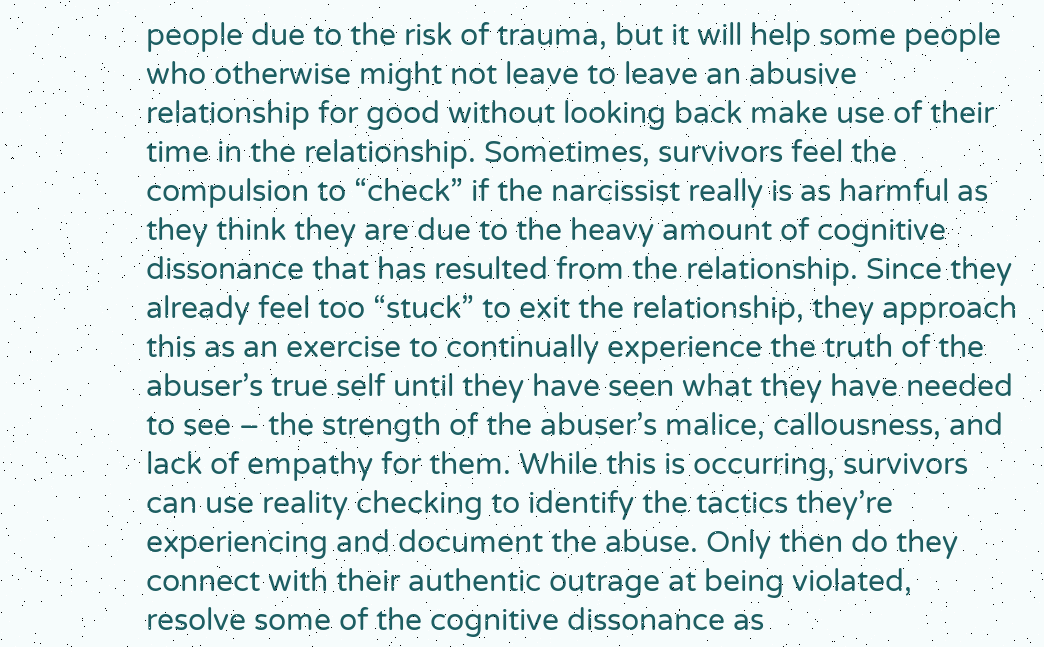people due to the risk of trauma, but it will help some people who otherwise might not leave to leave an abusive relationship for good without looking back make use of their time in the relationship. Sometimes, survivors feel the compulsion to “check” if the narcissist really is as harmful as they think they are due to the heavy amount of cognitive dissonance that has resulted from the relationship. Since they already feel too “stuck” to exit the relationship, they approach this as an exercise to continually experience the truth of the abuser’s true self until they have seen what they have needed to see – the strength of the abuser’s malice, callousness, and lack of empathy for them. While this is occurring, survivors can use reality checking to identify the tactics they’re experiencing and document the abuse. Only then do they connect with their authentic outrage at being violated, resolve some of the cognitive dissonance as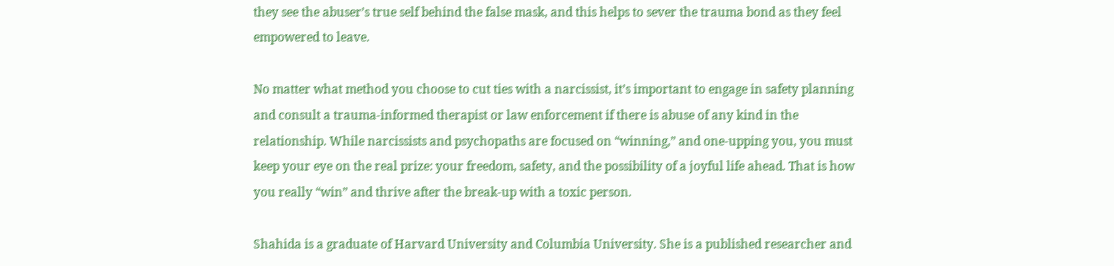they see the abuser’s true self behind the false mask, and this helps to sever the trauma bond as they feel empowered to leave.

No matter what method you choose to cut ties with a narcissist, it’s important to engage in safety planning and consult a trauma-informed therapist or law enforcement if there is abuse of any kind in the relationship. While narcissists and psychopaths are focused on “winning,” and one-upping you, you must keep your eye on the real prize: your freedom, safety, and the possibility of a joyful life ahead. That is how you really “win” and thrive after the break-up with a toxic person.

Shahida is a graduate of Harvard University and Columbia University. She is a published researcher and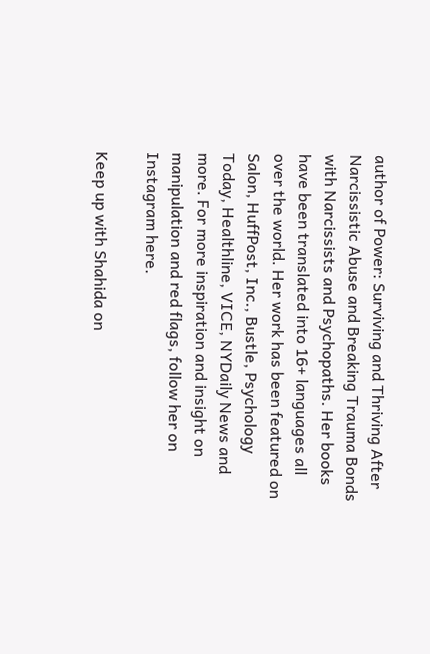author of Power: Surviving and Thriving After Narcissistic Abuse and Breaking Trauma Bonds with Narcissists and Psychopaths. Her books have been translated into 16+ languages all over the world. Her work has been featured on Salon, HuffPost, Inc., Bustle, Psychology Today, Healthline, VICE, NYDaily News and more. For more inspiration and insight on manipulation and red flags, follow her on Instagram here.

Keep up with Shahida on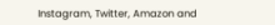Instagram, Twitter, Amazon and